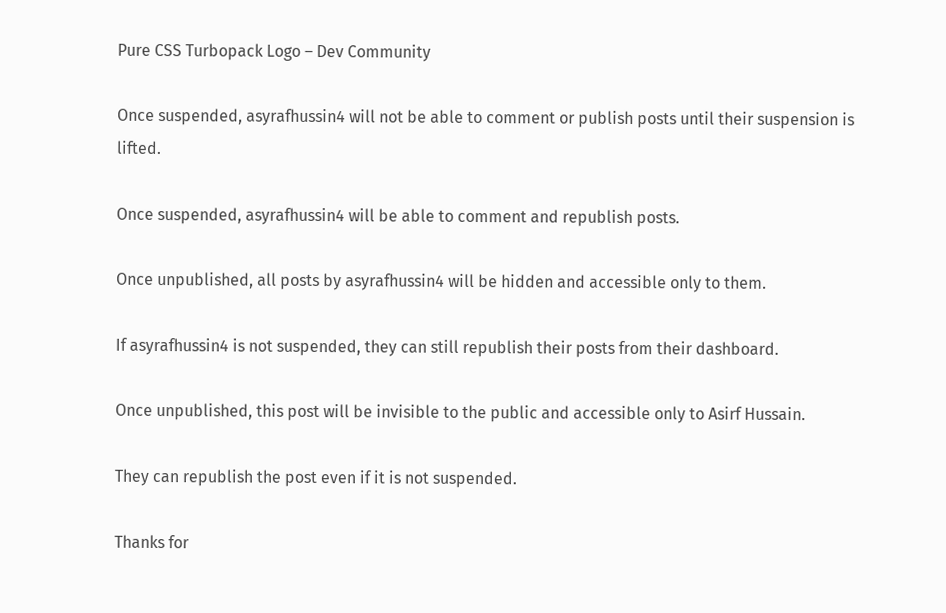Pure CSS Turbopack Logo – Dev Community

Once suspended, asyrafhussin4 will not be able to comment or publish posts until their suspension is lifted.

Once suspended, asyrafhussin4 will be able to comment and republish posts.

Once unpublished, all posts by asyrafhussin4 will be hidden and accessible only to them.

If asyrafhussin4 is not suspended, they can still republish their posts from their dashboard.

Once unpublished, this post will be invisible to the public and accessible only to Asirf Hussain.

They can republish the post even if it is not suspended.

Thanks for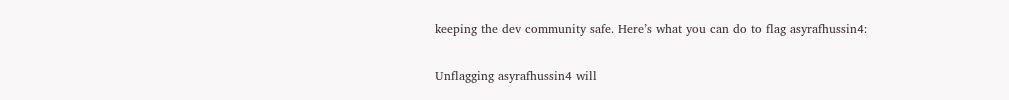keeping the dev community safe. Here’s what you can do to flag asyrafhussin4:

Unflagging asyrafhussin4 will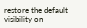restore the default visibility on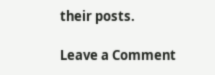their posts.

Leave a Comment